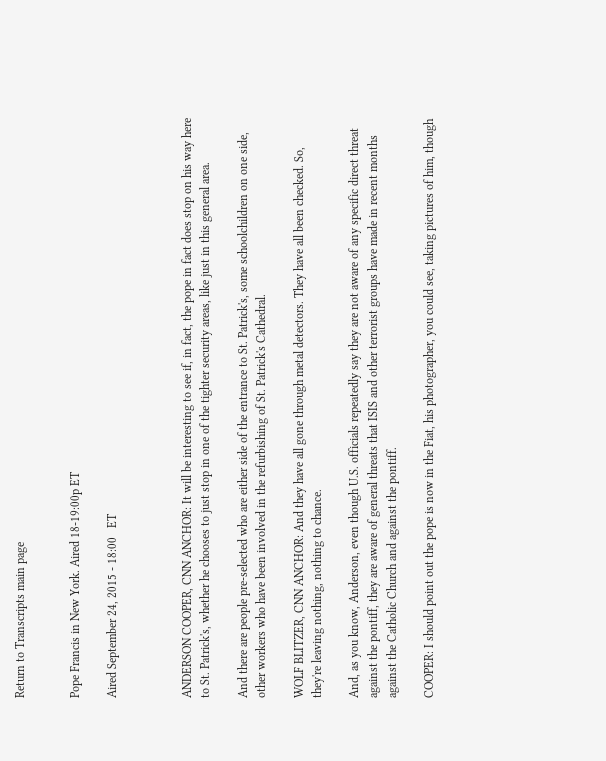Return to Transcripts main page


Pope Francis in New York. Aired 18-19:00p ET

Aired September 24, 2015 - 18:00   ET



ANDERSON COOPER, CNN ANCHOR: It will be interesting to see if, in fact, the pope in fact does stop on his way here to St. Patrick's, whether he chooses to just stop in one of the tighter security areas, like just in this general area.

And there are people pre-selected who are either side of the entrance to St. Patrick's, some schoolchildren on one side, other workers who have been involved in the refurbishing of St. Patrick's Cathedral.

WOLF BLITZER, CNN ANCHOR: And they have all gone through metal detectors. They have all been checked. So, they're leaving nothing, nothing to chance.

And, as you know, Anderson, even though U.S. officials repeatedly say they are not aware of any specific direct threat against the pontiff, they are aware of general threats that ISIS and other terrorist groups have made in recent months against the Catholic Church and against the pontiff.

COOPER: I should point out the pope is now in the Fiat, his photographer, you could see, taking pictures of him, though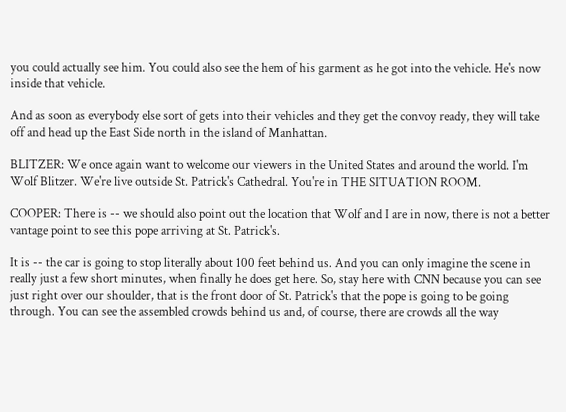you could actually see him. You could also see the hem of his garment as he got into the vehicle. He's now inside that vehicle.

And as soon as everybody else sort of gets into their vehicles and they get the convoy ready, they will take off and head up the East Side north in the island of Manhattan.

BLITZER: We once again want to welcome our viewers in the United States and around the world. I'm Wolf Blitzer. We're live outside St. Patrick's Cathedral. You're in THE SITUATION ROOM.

COOPER: There is -- we should also point out the location that Wolf and I are in now, there is not a better vantage point to see this pope arriving at St. Patrick's.

It is -- the car is going to stop literally about 100 feet behind us. And you can only imagine the scene in really just a few short minutes, when finally he does get here. So, stay here with CNN because you can see just right over our shoulder, that is the front door of St. Patrick's that the pope is going to be going through. You can see the assembled crowds behind us and, of course, there are crowds all the way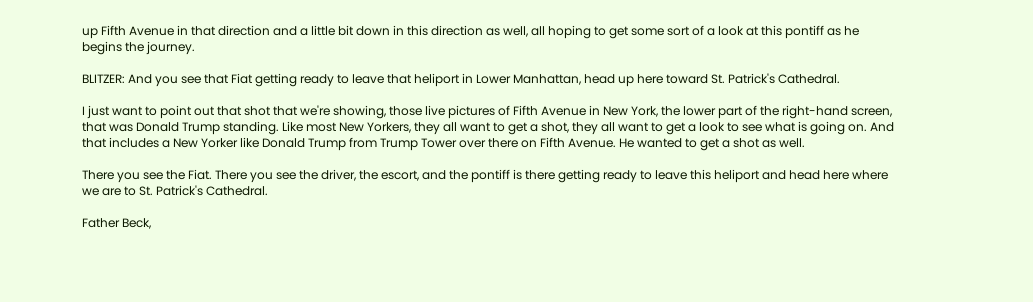up Fifth Avenue in that direction and a little bit down in this direction as well, all hoping to get some sort of a look at this pontiff as he begins the journey.

BLITZER: And you see that Fiat getting ready to leave that heliport in Lower Manhattan, head up here toward St. Patrick's Cathedral.

I just want to point out that shot that we're showing, those live pictures of Fifth Avenue in New York, the lower part of the right-hand screen, that was Donald Trump standing. Like most New Yorkers, they all want to get a shot, they all want to get a look to see what is going on. And that includes a New Yorker like Donald Trump from Trump Tower over there on Fifth Avenue. He wanted to get a shot as well.

There you see the Fiat. There you see the driver, the escort, and the pontiff is there getting ready to leave this heliport and head here where we are to St. Patrick's Cathedral.

Father Beck,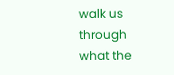walk us through what the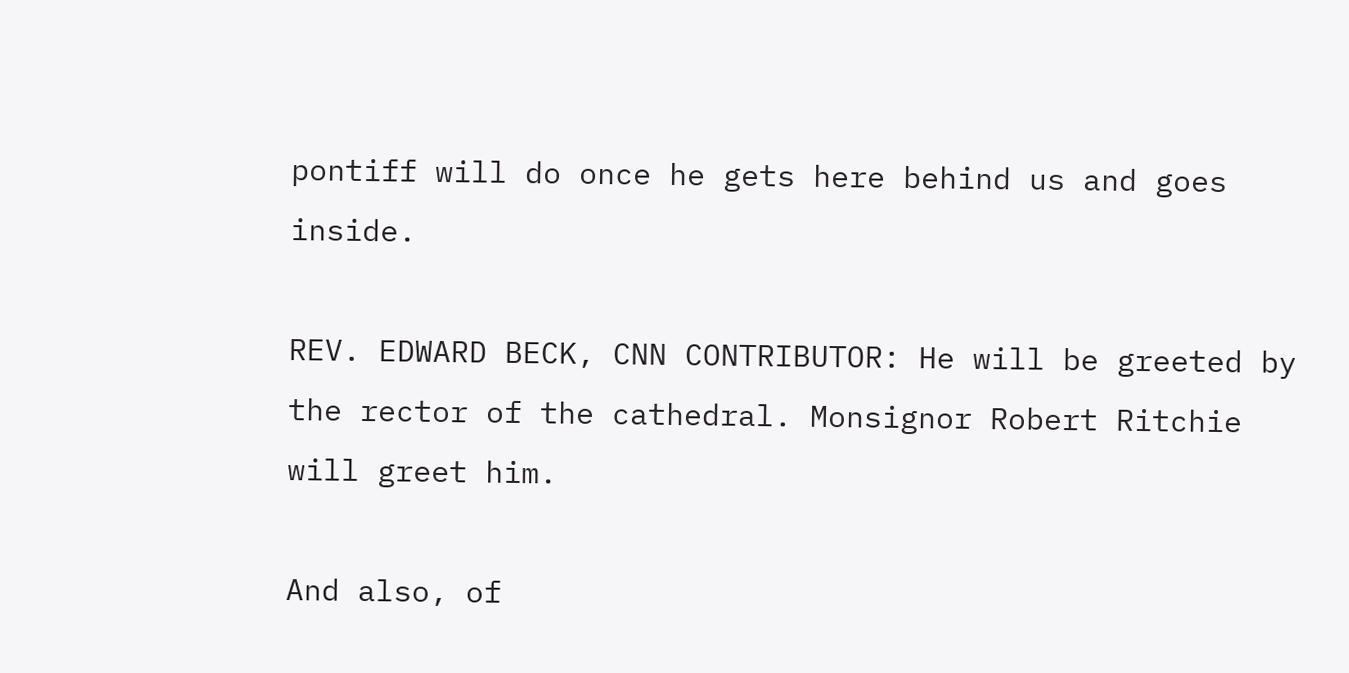pontiff will do once he gets here behind us and goes inside.

REV. EDWARD BECK, CNN CONTRIBUTOR: He will be greeted by the rector of the cathedral. Monsignor Robert Ritchie will greet him.

And also, of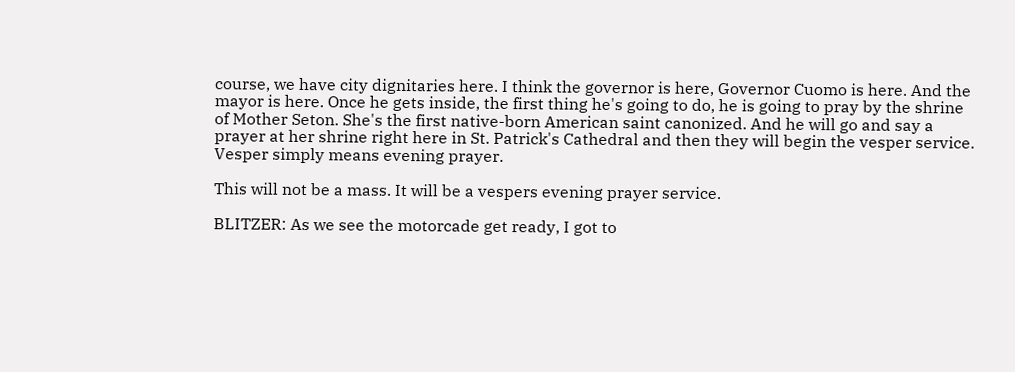course, we have city dignitaries here. I think the governor is here, Governor Cuomo is here. And the mayor is here. Once he gets inside, the first thing he's going to do, he is going to pray by the shrine of Mother Seton. She's the first native-born American saint canonized. And he will go and say a prayer at her shrine right here in St. Patrick's Cathedral and then they will begin the vesper service. Vesper simply means evening prayer.

This will not be a mass. It will be a vespers evening prayer service.

BLITZER: As we see the motorcade get ready, I got to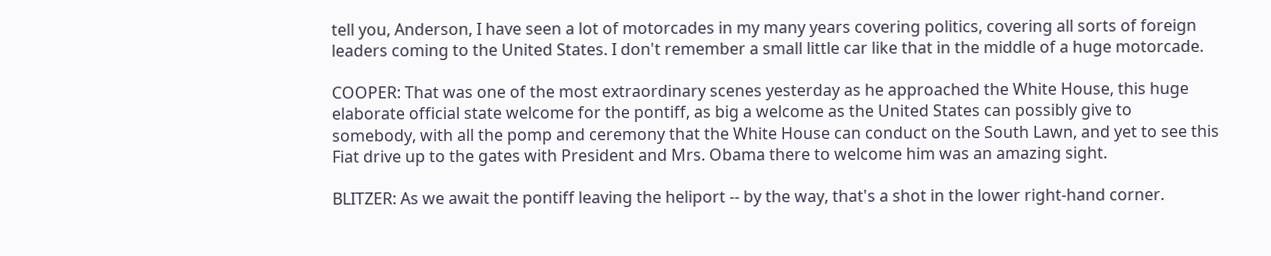tell you, Anderson, I have seen a lot of motorcades in my many years covering politics, covering all sorts of foreign leaders coming to the United States. I don't remember a small little car like that in the middle of a huge motorcade.

COOPER: That was one of the most extraordinary scenes yesterday as he approached the White House, this huge elaborate official state welcome for the pontiff, as big a welcome as the United States can possibly give to somebody, with all the pomp and ceremony that the White House can conduct on the South Lawn, and yet to see this Fiat drive up to the gates with President and Mrs. Obama there to welcome him was an amazing sight.

BLITZER: As we await the pontiff leaving the heliport -- by the way, that's a shot in the lower right-hand corner.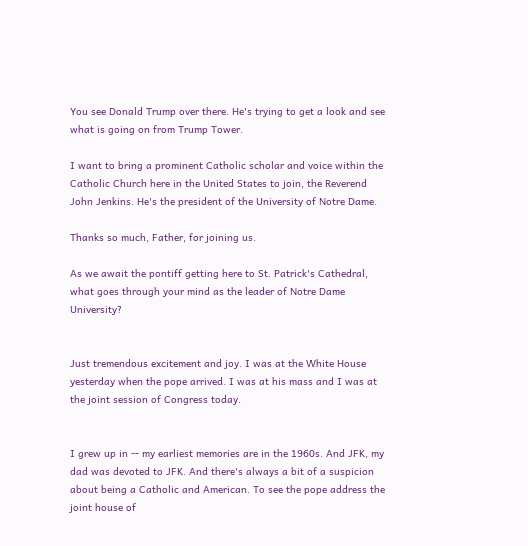You see Donald Trump over there. He's trying to get a look and see what is going on from Trump Tower.

I want to bring a prominent Catholic scholar and voice within the Catholic Church here in the United States to join, the Reverend John Jenkins. He's the president of the University of Notre Dame.

Thanks so much, Father, for joining us.

As we await the pontiff getting here to St. Patrick's Cathedral, what goes through your mind as the leader of Notre Dame University?


Just tremendous excitement and joy. I was at the White House yesterday when the pope arrived. I was at his mass and I was at the joint session of Congress today.


I grew up in -- my earliest memories are in the 1960s. And JFK, my dad was devoted to JFK. And there's always a bit of a suspicion about being a Catholic and American. To see the pope address the joint house of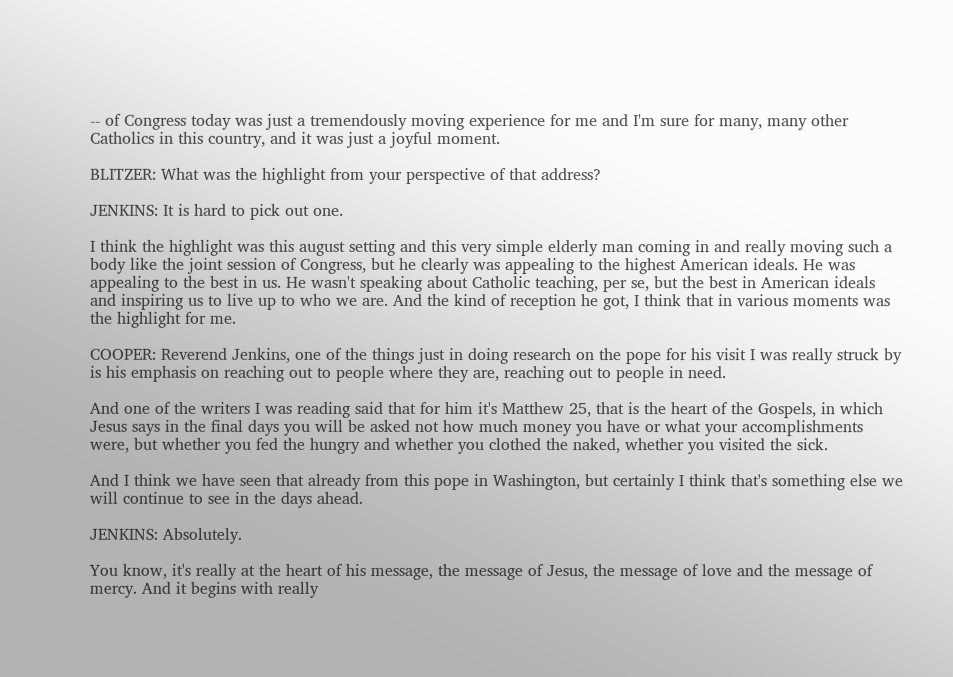-- of Congress today was just a tremendously moving experience for me and I'm sure for many, many other Catholics in this country, and it was just a joyful moment.

BLITZER: What was the highlight from your perspective of that address?

JENKINS: It is hard to pick out one.

I think the highlight was this august setting and this very simple elderly man coming in and really moving such a body like the joint session of Congress, but he clearly was appealing to the highest American ideals. He was appealing to the best in us. He wasn't speaking about Catholic teaching, per se, but the best in American ideals and inspiring us to live up to who we are. And the kind of reception he got, I think that in various moments was the highlight for me.

COOPER: Reverend Jenkins, one of the things just in doing research on the pope for his visit I was really struck by is his emphasis on reaching out to people where they are, reaching out to people in need.

And one of the writers I was reading said that for him it's Matthew 25, that is the heart of the Gospels, in which Jesus says in the final days you will be asked not how much money you have or what your accomplishments were, but whether you fed the hungry and whether you clothed the naked, whether you visited the sick.

And I think we have seen that already from this pope in Washington, but certainly I think that's something else we will continue to see in the days ahead.

JENKINS: Absolutely.

You know, it's really at the heart of his message, the message of Jesus, the message of love and the message of mercy. And it begins with really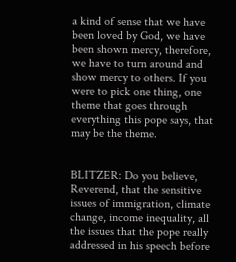a kind of sense that we have been loved by God, we have been shown mercy, therefore, we have to turn around and show mercy to others. If you were to pick one thing, one theme that goes through everything this pope says, that may be the theme.


BLITZER: Do you believe, Reverend, that the sensitive issues of immigration, climate change, income inequality, all the issues that the pope really addressed in his speech before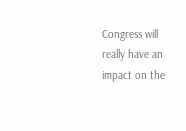Congress will really have an impact on the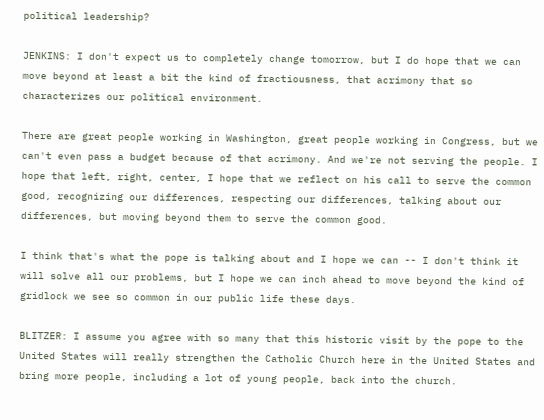political leadership?

JENKINS: I don't expect us to completely change tomorrow, but I do hope that we can move beyond at least a bit the kind of fractiousness, that acrimony that so characterizes our political environment.

There are great people working in Washington, great people working in Congress, but we can't even pass a budget because of that acrimony. And we're not serving the people. I hope that left, right, center, I hope that we reflect on his call to serve the common good, recognizing our differences, respecting our differences, talking about our differences, but moving beyond them to serve the common good.

I think that's what the pope is talking about and I hope we can -- I don't think it will solve all our problems, but I hope we can inch ahead to move beyond the kind of gridlock we see so common in our public life these days.

BLITZER: I assume you agree with so many that this historic visit by the pope to the United States will really strengthen the Catholic Church here in the United States and bring more people, including a lot of young people, back into the church.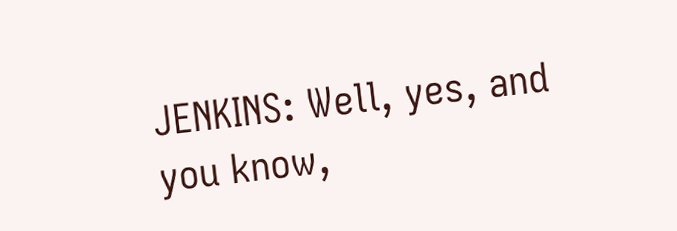JENKINS: Well, yes, and you know,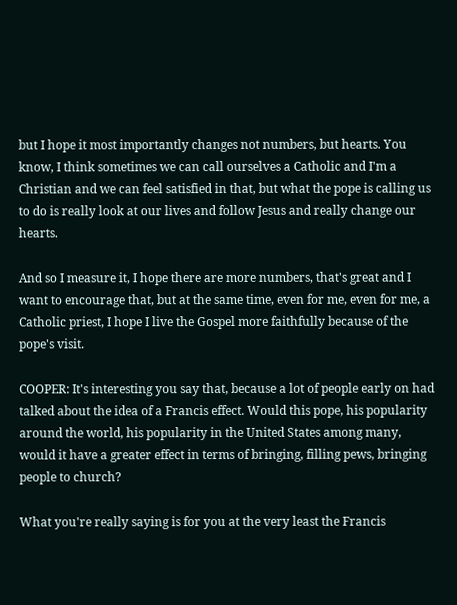but I hope it most importantly changes not numbers, but hearts. You know, I think sometimes we can call ourselves a Catholic and I'm a Christian and we can feel satisfied in that, but what the pope is calling us to do is really look at our lives and follow Jesus and really change our hearts.

And so I measure it, I hope there are more numbers, that's great and I want to encourage that, but at the same time, even for me, even for me, a Catholic priest, I hope I live the Gospel more faithfully because of the pope's visit.

COOPER: It's interesting you say that, because a lot of people early on had talked about the idea of a Francis effect. Would this pope, his popularity around the world, his popularity in the United States among many, would it have a greater effect in terms of bringing, filling pews, bringing people to church?

What you're really saying is for you at the very least the Francis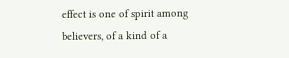effect is one of spirit among believers, of a kind of a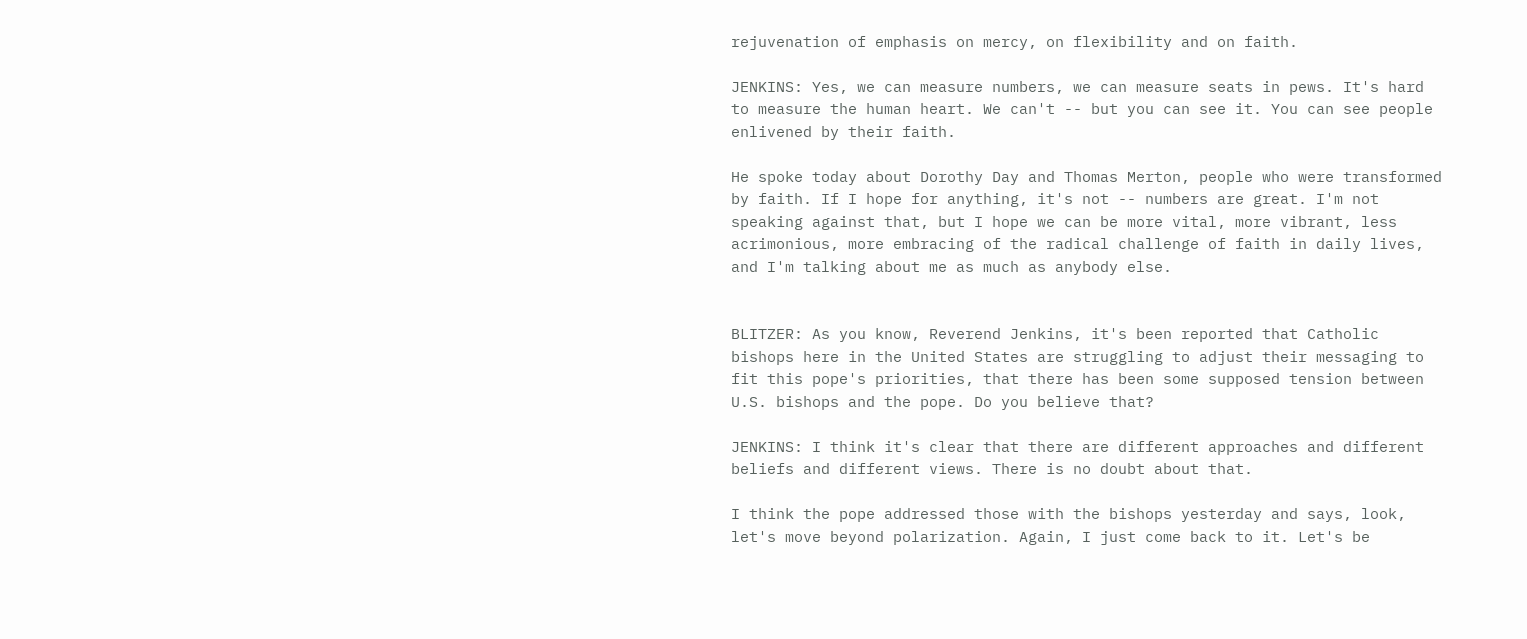rejuvenation of emphasis on mercy, on flexibility and on faith.

JENKINS: Yes, we can measure numbers, we can measure seats in pews. It's hard to measure the human heart. We can't -- but you can see it. You can see people enlivened by their faith.

He spoke today about Dorothy Day and Thomas Merton, people who were transformed by faith. If I hope for anything, it's not -- numbers are great. I'm not speaking against that, but I hope we can be more vital, more vibrant, less acrimonious, more embracing of the radical challenge of faith in daily lives, and I'm talking about me as much as anybody else.


BLITZER: As you know, Reverend Jenkins, it's been reported that Catholic bishops here in the United States are struggling to adjust their messaging to fit this pope's priorities, that there has been some supposed tension between U.S. bishops and the pope. Do you believe that?

JENKINS: I think it's clear that there are different approaches and different beliefs and different views. There is no doubt about that.

I think the pope addressed those with the bishops yesterday and says, look, let's move beyond polarization. Again, I just come back to it. Let's be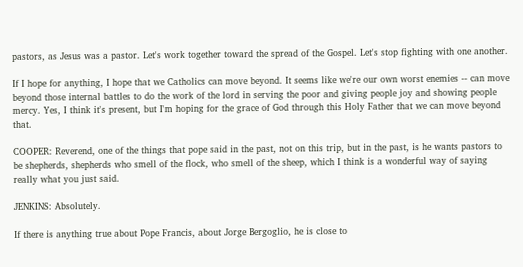pastors, as Jesus was a pastor. Let's work together toward the spread of the Gospel. Let's stop fighting with one another.

If I hope for anything, I hope that we Catholics can move beyond. It seems like we're our own worst enemies -- can move beyond those internal battles to do the work of the lord in serving the poor and giving people joy and showing people mercy. Yes, I think it's present, but I'm hoping for the grace of God through this Holy Father that we can move beyond that.

COOPER: Reverend, one of the things that pope said in the past, not on this trip, but in the past, is he wants pastors to be shepherds, shepherds who smell of the flock, who smell of the sheep, which I think is a wonderful way of saying really what you just said.

JENKINS: Absolutely.

If there is anything true about Pope Francis, about Jorge Bergoglio, he is close to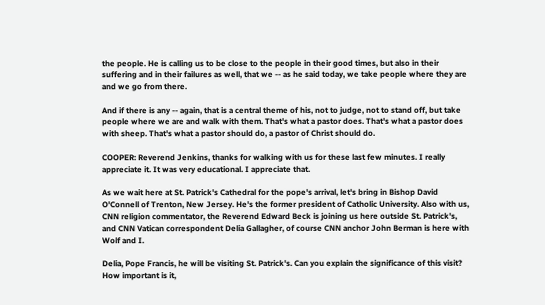the people. He is calling us to be close to the people in their good times, but also in their suffering and in their failures as well, that we -- as he said today, we take people where they are and we go from there.

And if there is any -- again, that is a central theme of his, not to judge, not to stand off, but take people where we are and walk with them. That's what a pastor does. That's what a pastor does with sheep. That's what a pastor should do, a pastor of Christ should do.

COOPER: Reverend Jenkins, thanks for walking with us for these last few minutes. I really appreciate it. It was very educational. I appreciate that.

As we wait here at St. Patrick's Cathedral for the pope's arrival, let's bring in Bishop David O'Connell of Trenton, New Jersey. He's the former president of Catholic University. Also with us, CNN religion commentator, the Reverend Edward Beck is joining us here outside St. Patrick's, and CNN Vatican correspondent Delia Gallagher, of course CNN anchor John Berman is here with Wolf and I.

Delia, Pope Francis, he will be visiting St. Patrick's. Can you explain the significance of this visit? How important is it,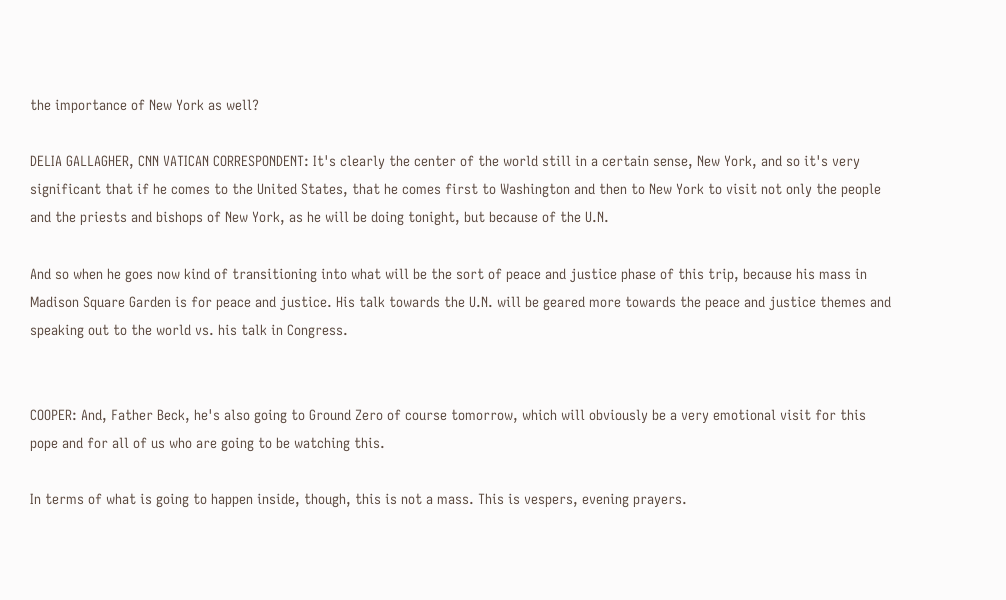the importance of New York as well?

DELIA GALLAGHER, CNN VATICAN CORRESPONDENT: It's clearly the center of the world still in a certain sense, New York, and so it's very significant that if he comes to the United States, that he comes first to Washington and then to New York to visit not only the people and the priests and bishops of New York, as he will be doing tonight, but because of the U.N.

And so when he goes now kind of transitioning into what will be the sort of peace and justice phase of this trip, because his mass in Madison Square Garden is for peace and justice. His talk towards the U.N. will be geared more towards the peace and justice themes and speaking out to the world vs. his talk in Congress.


COOPER: And, Father Beck, he's also going to Ground Zero of course tomorrow, which will obviously be a very emotional visit for this pope and for all of us who are going to be watching this.

In terms of what is going to happen inside, though, this is not a mass. This is vespers, evening prayers.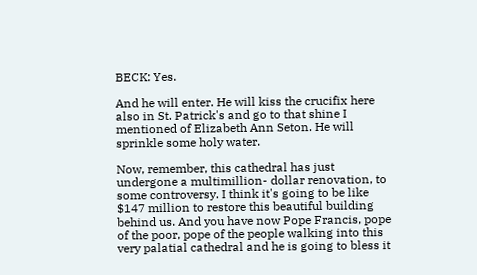BECK: Yes.

And he will enter. He will kiss the crucifix here also in St. Patrick's and go to that shine I mentioned of Elizabeth Ann Seton. He will sprinkle some holy water.

Now, remember, this cathedral has just undergone a multimillion- dollar renovation, to some controversy. I think it's going to be like $147 million to restore this beautiful building behind us. And you have now Pope Francis, pope of the poor, pope of the people walking into this very palatial cathedral and he is going to bless it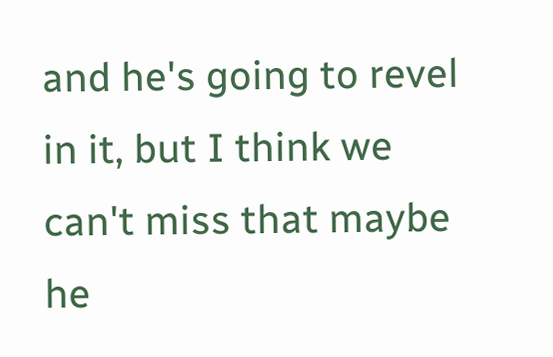and he's going to revel in it, but I think we can't miss that maybe he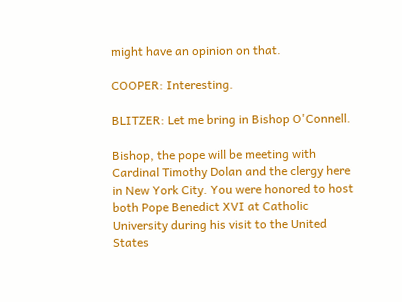might have an opinion on that.

COOPER: Interesting.

BLITZER: Let me bring in Bishop O'Connell.

Bishop, the pope will be meeting with Cardinal Timothy Dolan and the clergy here in New York City. You were honored to host both Pope Benedict XVI at Catholic University during his visit to the United States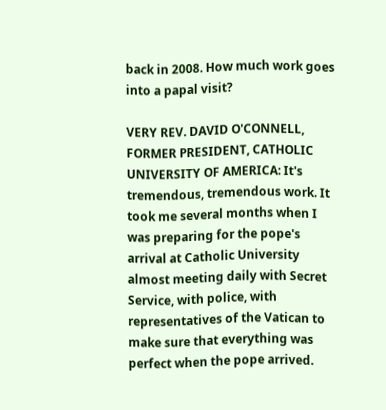back in 2008. How much work goes into a papal visit?

VERY REV. DAVID O'CONNELL, FORMER PRESIDENT, CATHOLIC UNIVERSITY OF AMERICA: It's tremendous, tremendous work. It took me several months when I was preparing for the pope's arrival at Catholic University almost meeting daily with Secret Service, with police, with representatives of the Vatican to make sure that everything was perfect when the pope arrived.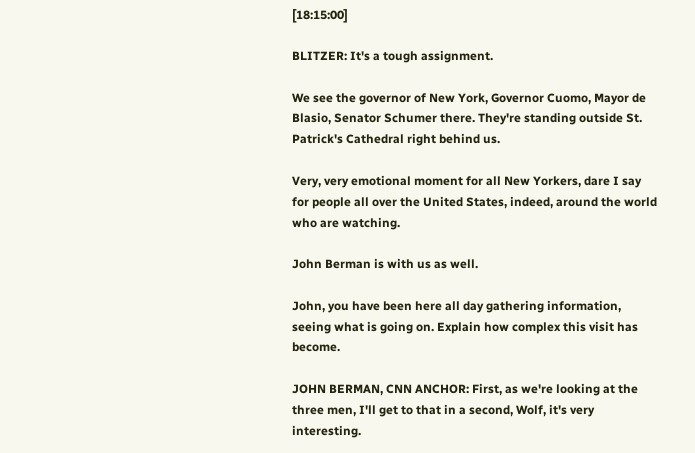[18:15:00]

BLITZER: It's a tough assignment.

We see the governor of New York, Governor Cuomo, Mayor de Blasio, Senator Schumer there. They're standing outside St. Patrick's Cathedral right behind us.

Very, very emotional moment for all New Yorkers, dare I say for people all over the United States, indeed, around the world who are watching.

John Berman is with us as well.

John, you have been here all day gathering information, seeing what is going on. Explain how complex this visit has become.

JOHN BERMAN, CNN ANCHOR: First, as we're looking at the three men, I'll get to that in a second, Wolf, it's very interesting.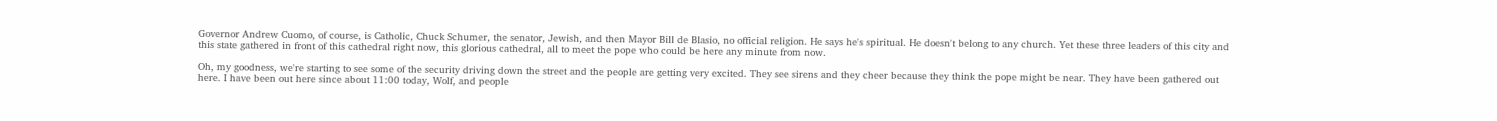Governor Andrew Cuomo, of course, is Catholic, Chuck Schumer, the senator, Jewish, and then Mayor Bill de Blasio, no official religion. He says he's spiritual. He doesn't belong to any church. Yet these three leaders of this city and this state gathered in front of this cathedral right now, this glorious cathedral, all to meet the pope who could be here any minute from now.

Oh, my goodness, we're starting to see some of the security driving down the street and the people are getting very excited. They see sirens and they cheer because they think the pope might be near. They have been gathered out here. I have been out here since about 11:00 today, Wolf, and people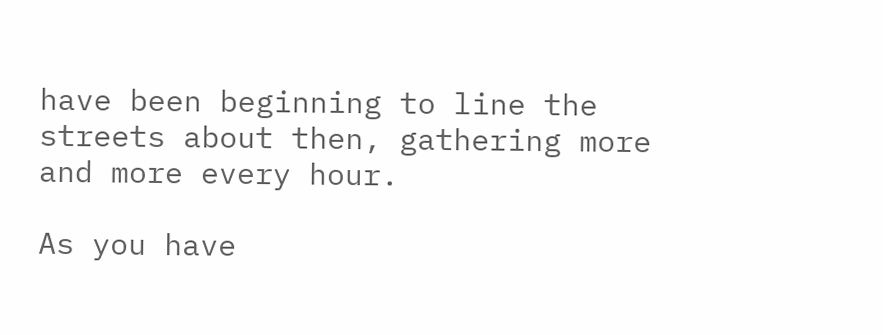have been beginning to line the streets about then, gathering more and more every hour.

As you have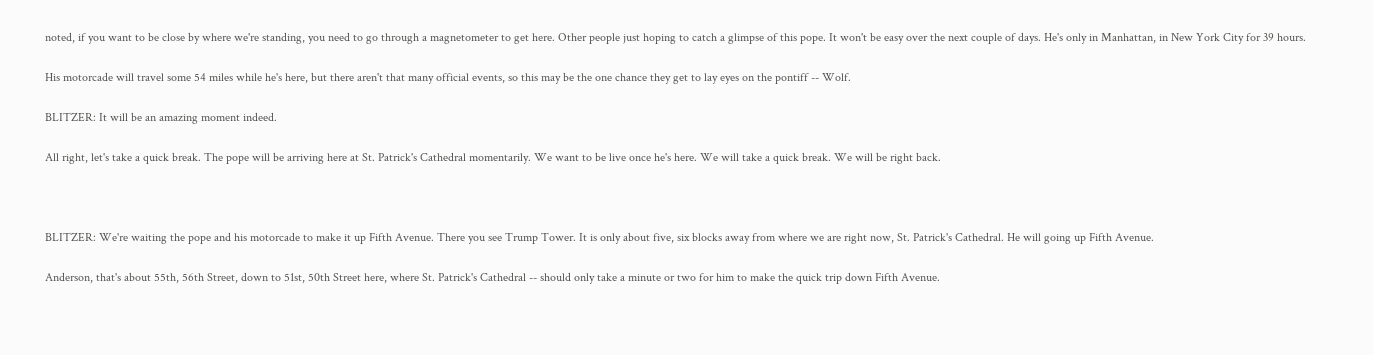noted, if you want to be close by where we're standing, you need to go through a magnetometer to get here. Other people just hoping to catch a glimpse of this pope. It won't be easy over the next couple of days. He's only in Manhattan, in New York City for 39 hours.

His motorcade will travel some 54 miles while he's here, but there aren't that many official events, so this may be the one chance they get to lay eyes on the pontiff -- Wolf.

BLITZER: It will be an amazing moment indeed.

All right, let's take a quick break. The pope will be arriving here at St. Patrick's Cathedral momentarily. We want to be live once he's here. We will take a quick break. We will be right back.



BLITZER: We're waiting the pope and his motorcade to make it up Fifth Avenue. There you see Trump Tower. It is only about five, six blocks away from where we are right now, St. Patrick's Cathedral. He will going up Fifth Avenue.

Anderson, that's about 55th, 56th Street, down to 51st, 50th Street here, where St. Patrick's Cathedral -- should only take a minute or two for him to make the quick trip down Fifth Avenue.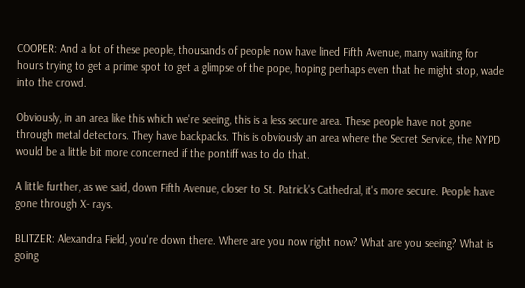COOPER: And a lot of these people, thousands of people now have lined Fifth Avenue, many waiting for hours trying to get a prime spot to get a glimpse of the pope, hoping perhaps even that he might stop, wade into the crowd.

Obviously, in an area like this which we're seeing, this is a less secure area. These people have not gone through metal detectors. They have backpacks. This is obviously an area where the Secret Service, the NYPD would be a little bit more concerned if the pontiff was to do that.

A little further, as we said, down Fifth Avenue, closer to St. Patrick's Cathedral, it's more secure. People have gone through X- rays.

BLITZER: Alexandra Field, you're down there. Where are you now right now? What are you seeing? What is going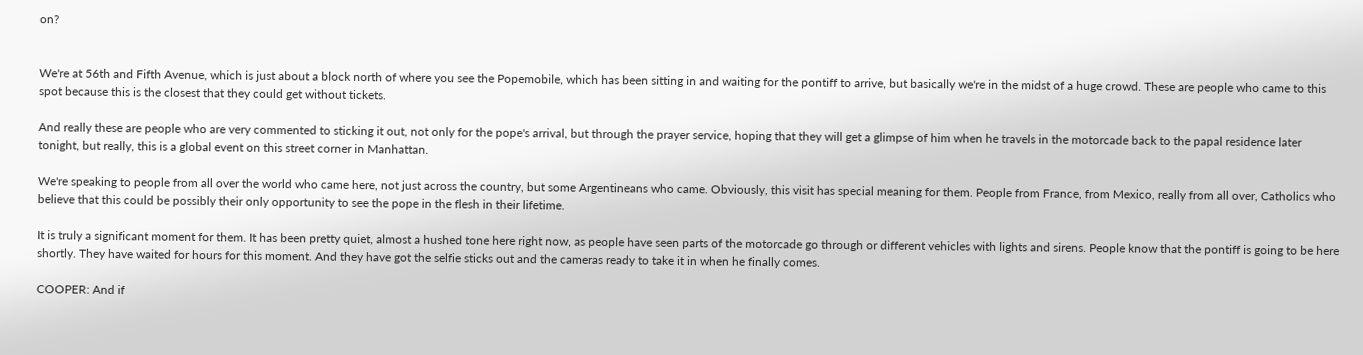on?


We're at 56th and Fifth Avenue, which is just about a block north of where you see the Popemobile, which has been sitting in and waiting for the pontiff to arrive, but basically we're in the midst of a huge crowd. These are people who came to this spot because this is the closest that they could get without tickets.

And really these are people who are very commented to sticking it out, not only for the pope's arrival, but through the prayer service, hoping that they will get a glimpse of him when he travels in the motorcade back to the papal residence later tonight, but really, this is a global event on this street corner in Manhattan.

We're speaking to people from all over the world who came here, not just across the country, but some Argentineans who came. Obviously, this visit has special meaning for them. People from France, from Mexico, really from all over, Catholics who believe that this could be possibly their only opportunity to see the pope in the flesh in their lifetime.

It is truly a significant moment for them. It has been pretty quiet, almost a hushed tone here right now, as people have seen parts of the motorcade go through or different vehicles with lights and sirens. People know that the pontiff is going to be here shortly. They have waited for hours for this moment. And they have got the selfie sticks out and the cameras ready to take it in when he finally comes.

COOPER: And if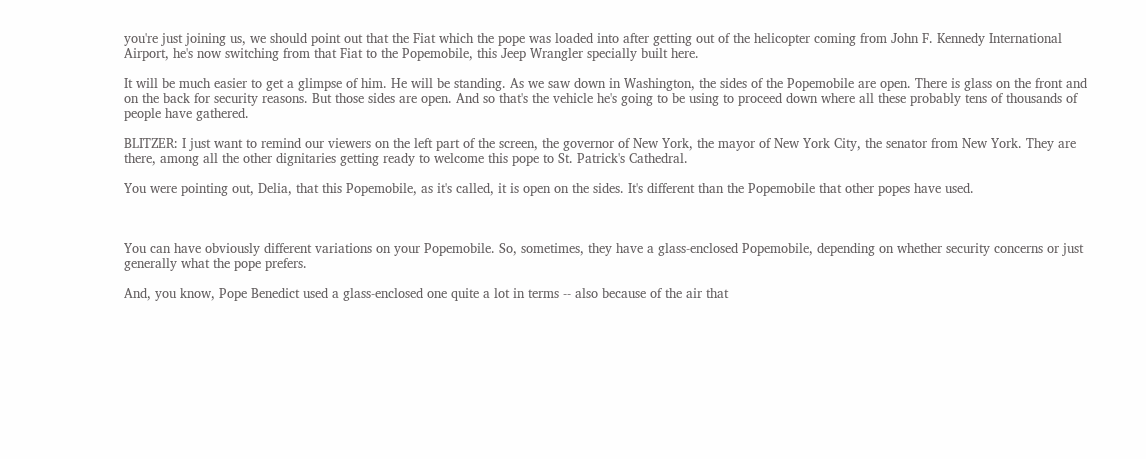you're just joining us, we should point out that the Fiat which the pope was loaded into after getting out of the helicopter coming from John F. Kennedy International Airport, he's now switching from that Fiat to the Popemobile, this Jeep Wrangler specially built here.

It will be much easier to get a glimpse of him. He will be standing. As we saw down in Washington, the sides of the Popemobile are open. There is glass on the front and on the back for security reasons. But those sides are open. And so that's the vehicle he's going to be using to proceed down where all these probably tens of thousands of people have gathered.

BLITZER: I just want to remind our viewers on the left part of the screen, the governor of New York, the mayor of New York City, the senator from New York. They are there, among all the other dignitaries getting ready to welcome this pope to St. Patrick's Cathedral.

You were pointing out, Delia, that this Popemobile, as it's called, it is open on the sides. It's different than the Popemobile that other popes have used.



You can have obviously different variations on your Popemobile. So, sometimes, they have a glass-enclosed Popemobile, depending on whether security concerns or just generally what the pope prefers.

And, you know, Pope Benedict used a glass-enclosed one quite a lot in terms -- also because of the air that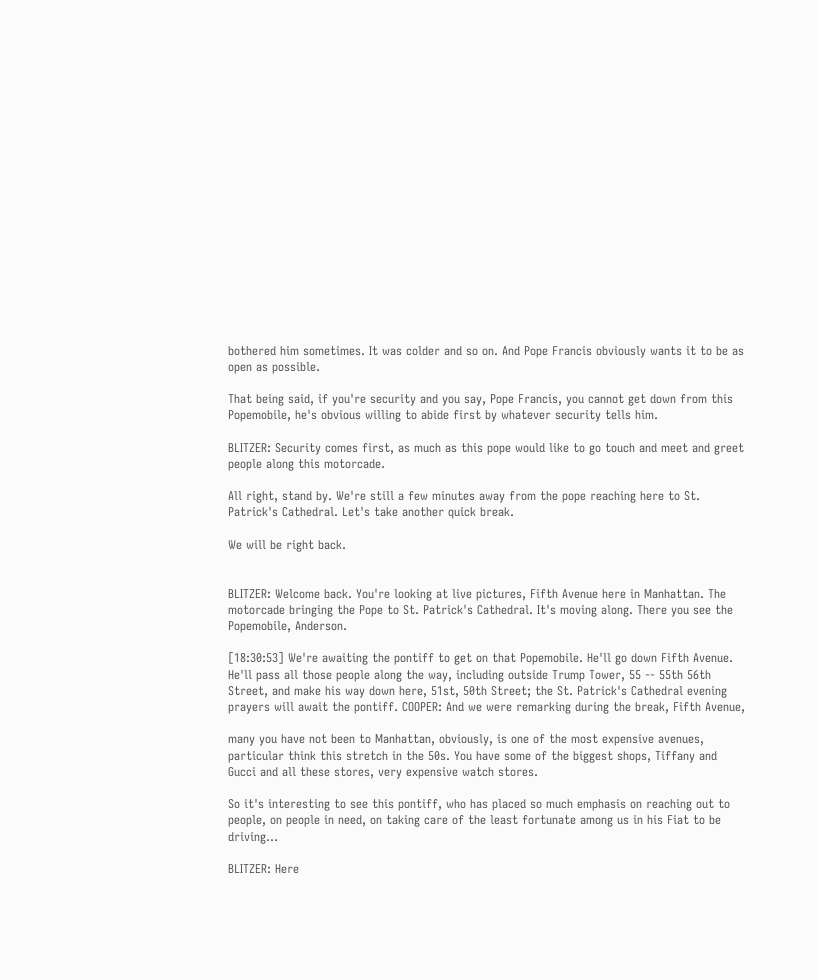bothered him sometimes. It was colder and so on. And Pope Francis obviously wants it to be as open as possible.

That being said, if you're security and you say, Pope Francis, you cannot get down from this Popemobile, he's obvious willing to abide first by whatever security tells him.

BLITZER: Security comes first, as much as this pope would like to go touch and meet and greet people along this motorcade.

All right, stand by. We're still a few minutes away from the pope reaching here to St. Patrick's Cathedral. Let's take another quick break.

We will be right back.


BLITZER: Welcome back. You're looking at live pictures, Fifth Avenue here in Manhattan. The motorcade bringing the Pope to St. Patrick's Cathedral. It's moving along. There you see the Popemobile, Anderson.

[18:30:53] We're awaiting the pontiff to get on that Popemobile. He'll go down Fifth Avenue. He'll pass all those people along the way, including outside Trump Tower, 55 -- 55th 56th Street, and make his way down here, 51st, 50th Street; the St. Patrick's Cathedral evening prayers will await the pontiff. COOPER: And we were remarking during the break, Fifth Avenue,

many you have not been to Manhattan, obviously, is one of the most expensive avenues, particular think this stretch in the 50s. You have some of the biggest shops, Tiffany and Gucci and all these stores, very expensive watch stores.

So it's interesting to see this pontiff, who has placed so much emphasis on reaching out to people, on people in need, on taking care of the least fortunate among us in his Fiat to be driving...

BLITZER: Here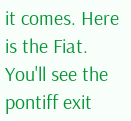it comes. Here is the Fiat. You'll see the pontiff exit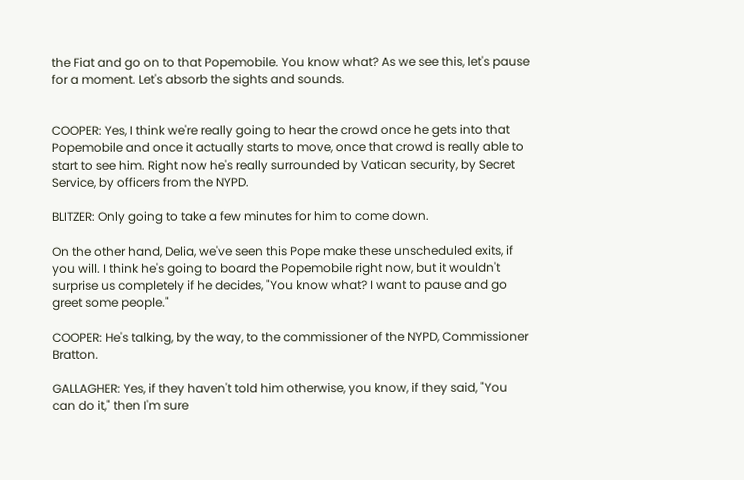the Fiat and go on to that Popemobile. You know what? As we see this, let's pause for a moment. Let's absorb the sights and sounds.


COOPER: Yes, I think we're really going to hear the crowd once he gets into that Popemobile and once it actually starts to move, once that crowd is really able to start to see him. Right now he's really surrounded by Vatican security, by Secret Service, by officers from the NYPD.

BLITZER: Only going to take a few minutes for him to come down.

On the other hand, Delia, we've seen this Pope make these unscheduled exits, if you will. I think he's going to board the Popemobile right now, but it wouldn't surprise us completely if he decides, "You know what? I want to pause and go greet some people."

COOPER: He's talking, by the way, to the commissioner of the NYPD, Commissioner Bratton.

GALLAGHER: Yes, if they haven't told him otherwise, you know, if they said, "You can do it," then I'm sure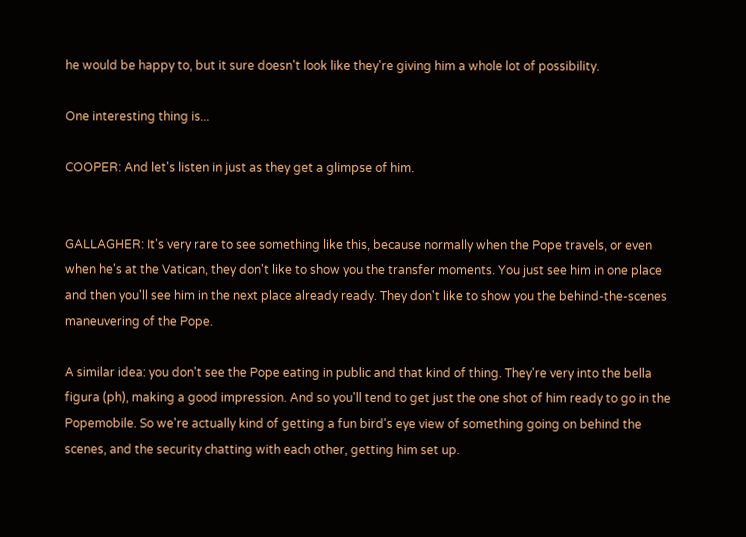he would be happy to, but it sure doesn't look like they're giving him a whole lot of possibility.

One interesting thing is...

COOPER: And let's listen in just as they get a glimpse of him.


GALLAGHER: It's very rare to see something like this, because normally when the Pope travels, or even when he's at the Vatican, they don't like to show you the transfer moments. You just see him in one place and then you'll see him in the next place already ready. They don't like to show you the behind-the-scenes maneuvering of the Pope.

A similar idea: you don't see the Pope eating in public and that kind of thing. They're very into the bella figura (ph), making a good impression. And so you'll tend to get just the one shot of him ready to go in the Popemobile. So we're actually kind of getting a fun bird's eye view of something going on behind the scenes, and the security chatting with each other, getting him set up.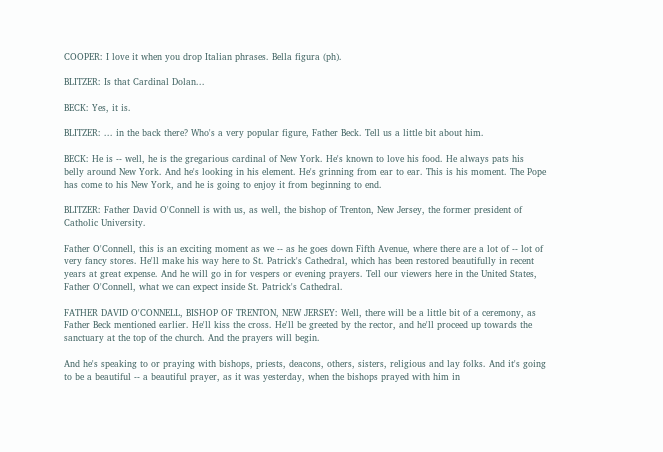COOPER: I love it when you drop Italian phrases. Bella figura (ph).

BLITZER: Is that Cardinal Dolan...

BECK: Yes, it is.

BLITZER: ... in the back there? Who's a very popular figure, Father Beck. Tell us a little bit about him.

BECK: He is -- well, he is the gregarious cardinal of New York. He's known to love his food. He always pats his belly around New York. And he's looking in his element. He's grinning from ear to ear. This is his moment. The Pope has come to his New York, and he is going to enjoy it from beginning to end.

BLITZER: Father David O'Connell is with us, as well, the bishop of Trenton, New Jersey, the former president of Catholic University.

Father O'Connell, this is an exciting moment as we -- as he goes down Fifth Avenue, where there are a lot of -- lot of very fancy stores. He'll make his way here to St. Patrick's Cathedral, which has been restored beautifully in recent years at great expense. And he will go in for vespers or evening prayers. Tell our viewers here in the United States, Father O'Connell, what we can expect inside St. Patrick's Cathedral.

FATHER DAVID O'CONNELL, BISHOP OF TRENTON, NEW JERSEY: Well, there will be a little bit of a ceremony, as Father Beck mentioned earlier. He'll kiss the cross. He'll be greeted by the rector, and he'll proceed up towards the sanctuary at the top of the church. And the prayers will begin.

And he's speaking to or praying with bishops, priests, deacons, others, sisters, religious and lay folks. And it's going to be a beautiful -- a beautiful prayer, as it was yesterday, when the bishops prayed with him in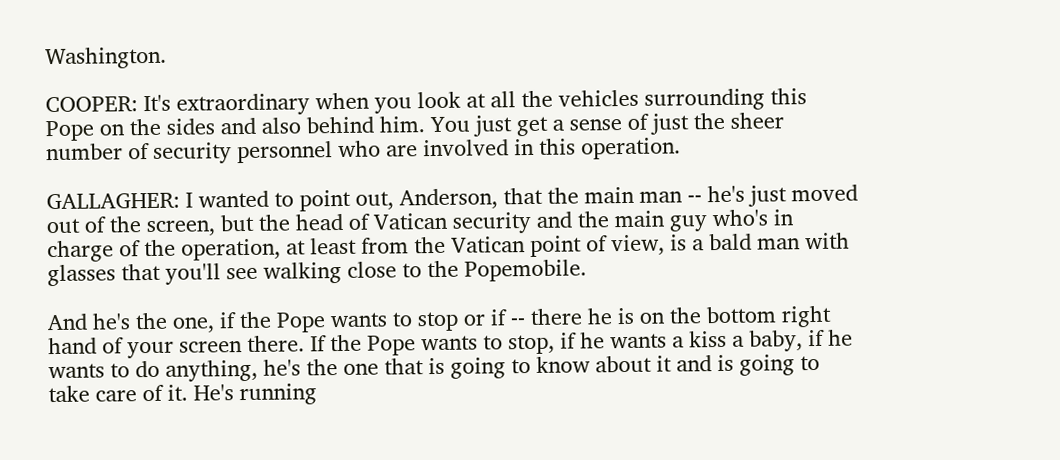Washington.

COOPER: It's extraordinary when you look at all the vehicles surrounding this Pope on the sides and also behind him. You just get a sense of just the sheer number of security personnel who are involved in this operation.

GALLAGHER: I wanted to point out, Anderson, that the main man -- he's just moved out of the screen, but the head of Vatican security and the main guy who's in charge of the operation, at least from the Vatican point of view, is a bald man with glasses that you'll see walking close to the Popemobile.

And he's the one, if the Pope wants to stop or if -- there he is on the bottom right hand of your screen there. If the Pope wants to stop, if he wants a kiss a baby, if he wants to do anything, he's the one that is going to know about it and is going to take care of it. He's running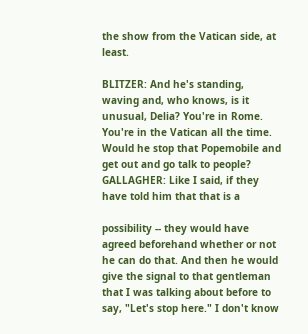the show from the Vatican side, at least.

BLITZER: And he's standing, waving and, who knows, is it unusual, Delia? You're in Rome. You're in the Vatican all the time. Would he stop that Popemobile and get out and go talk to people? GALLAGHER: Like I said, if they have told him that that is a

possibility -- they would have agreed beforehand whether or not he can do that. And then he would give the signal to that gentleman that I was talking about before to say, "Let's stop here." I don't know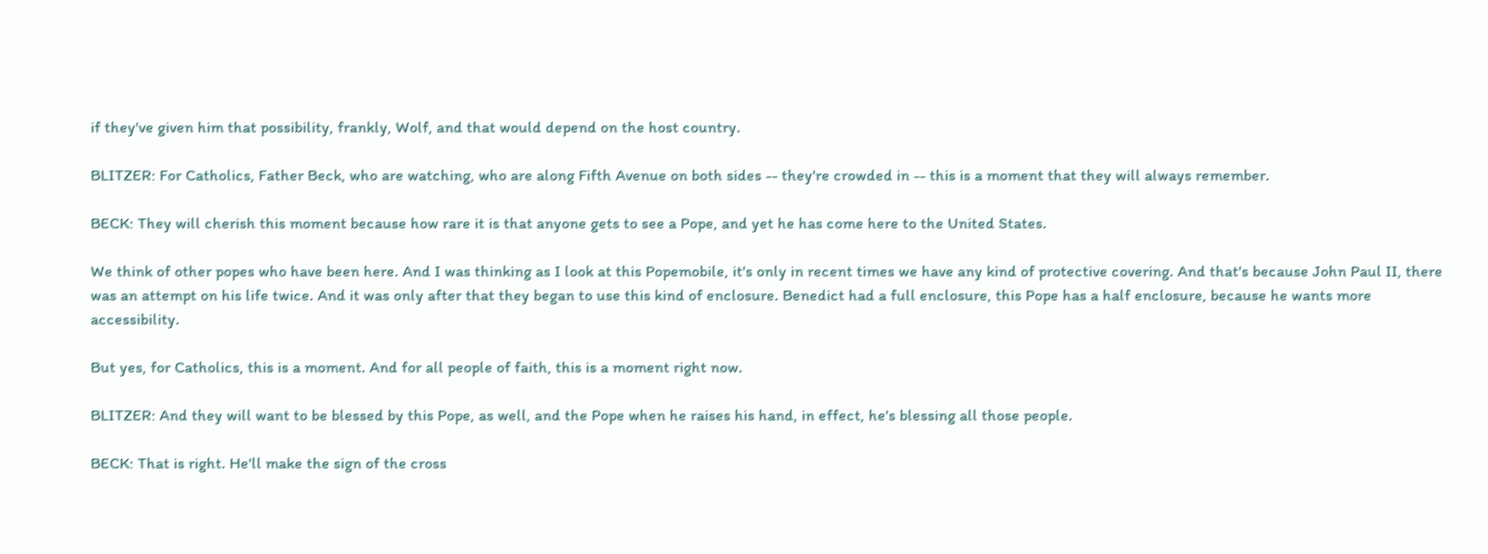if they've given him that possibility, frankly, Wolf, and that would depend on the host country.

BLITZER: For Catholics, Father Beck, who are watching, who are along Fifth Avenue on both sides -- they're crowded in -- this is a moment that they will always remember.

BECK: They will cherish this moment because how rare it is that anyone gets to see a Pope, and yet he has come here to the United States.

We think of other popes who have been here. And I was thinking as I look at this Popemobile, it's only in recent times we have any kind of protective covering. And that's because John Paul II, there was an attempt on his life twice. And it was only after that they began to use this kind of enclosure. Benedict had a full enclosure, this Pope has a half enclosure, because he wants more accessibility.

But yes, for Catholics, this is a moment. And for all people of faith, this is a moment right now.

BLITZER: And they will want to be blessed by this Pope, as well, and the Pope when he raises his hand, in effect, he's blessing all those people.

BECK: That is right. He'll make the sign of the cross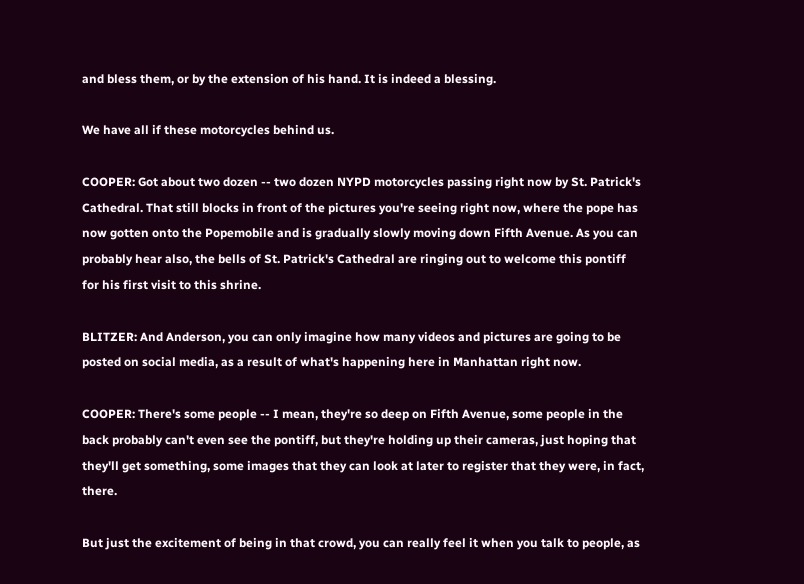and bless them, or by the extension of his hand. It is indeed a blessing.

We have all if these motorcycles behind us.

COOPER: Got about two dozen -- two dozen NYPD motorcycles passing right now by St. Patrick's Cathedral. That still blocks in front of the pictures you're seeing right now, where the pope has now gotten onto the Popemobile and is gradually slowly moving down Fifth Avenue. As you can probably hear also, the bells of St. Patrick's Cathedral are ringing out to welcome this pontiff for his first visit to this shrine.

BLITZER: And Anderson, you can only imagine how many videos and pictures are going to be posted on social media, as a result of what's happening here in Manhattan right now.

COOPER: There's some people -- I mean, they're so deep on Fifth Avenue, some people in the back probably can't even see the pontiff, but they're holding up their cameras, just hoping that they'll get something, some images that they can look at later to register that they were, in fact, there.

But just the excitement of being in that crowd, you can really feel it when you talk to people, as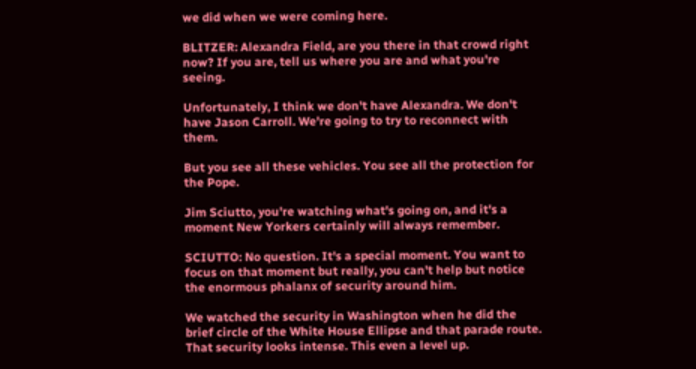we did when we were coming here.

BLITZER: Alexandra Field, are you there in that crowd right now? If you are, tell us where you are and what you're seeing.

Unfortunately, I think we don't have Alexandra. We don't have Jason Carroll. We're going to try to reconnect with them.

But you see all these vehicles. You see all the protection for the Pope.

Jim Sciutto, you're watching what's going on, and it's a moment New Yorkers certainly will always remember.

SCIUTTO: No question. It's a special moment. You want to focus on that moment but really, you can't help but notice the enormous phalanx of security around him.

We watched the security in Washington when he did the brief circle of the White House Ellipse and that parade route. That security looks intense. This even a level up.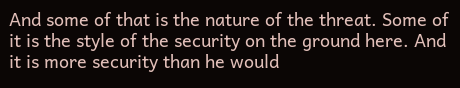And some of that is the nature of the threat. Some of it is the style of the security on the ground here. And it is more security than he would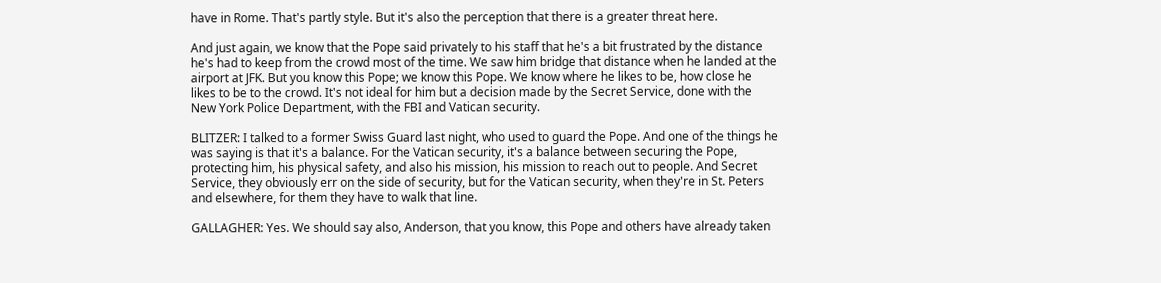have in Rome. That's partly style. But it's also the perception that there is a greater threat here.

And just again, we know that the Pope said privately to his staff that he's a bit frustrated by the distance he's had to keep from the crowd most of the time. We saw him bridge that distance when he landed at the airport at JFK. But you know this Pope; we know this Pope. We know where he likes to be, how close he likes to be to the crowd. It's not ideal for him but a decision made by the Secret Service, done with the New York Police Department, with the FBI and Vatican security.

BLITZER: I talked to a former Swiss Guard last night, who used to guard the Pope. And one of the things he was saying is that it's a balance. For the Vatican security, it's a balance between securing the Pope, protecting him, his physical safety, and also his mission, his mission to reach out to people. And Secret Service, they obviously err on the side of security, but for the Vatican security, when they're in St. Peters and elsewhere, for them they have to walk that line.

GALLAGHER: Yes. We should say also, Anderson, that you know, this Pope and others have already taken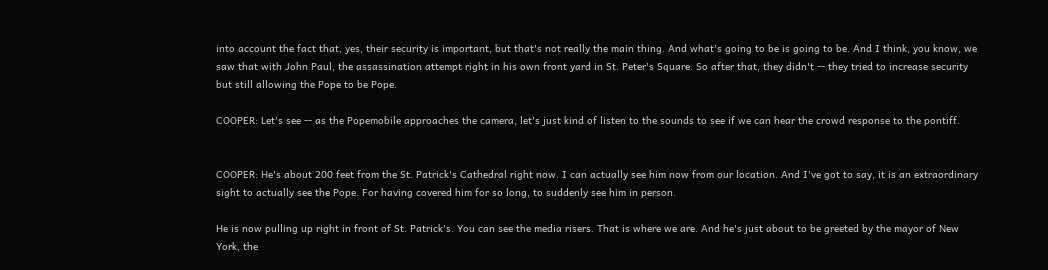into account the fact that, yes, their security is important, but that's not really the main thing. And what's going to be is going to be. And I think, you know, we saw that with John Paul, the assassination attempt right in his own front yard in St. Peter's Square. So after that, they didn't -- they tried to increase security but still allowing the Pope to be Pope.

COOPER: Let's see -- as the Popemobile approaches the camera, let's just kind of listen to the sounds to see if we can hear the crowd response to the pontiff.


COOPER: He's about 200 feet from the St. Patrick's Cathedral right now. I can actually see him now from our location. And I've got to say, it is an extraordinary sight to actually see the Pope. For having covered him for so long, to suddenly see him in person.

He is now pulling up right in front of St. Patrick's. You can see the media risers. That is where we are. And he's just about to be greeted by the mayor of New York, the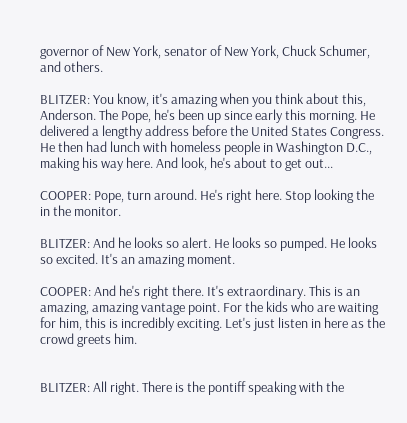governor of New York, senator of New York, Chuck Schumer, and others.

BLITZER: You know, it's amazing when you think about this, Anderson. The Pope, he's been up since early this morning. He delivered a lengthy address before the United States Congress. He then had lunch with homeless people in Washington D.C., making his way here. And look, he's about to get out...

COOPER: Pope, turn around. He's right here. Stop looking the in the monitor.

BLITZER: And he looks so alert. He looks so pumped. He looks so excited. It's an amazing moment.

COOPER: And he's right there. It's extraordinary. This is an amazing, amazing vantage point. For the kids who are waiting for him, this is incredibly exciting. Let's just listen in here as the crowd greets him.


BLITZER: All right. There is the pontiff speaking with the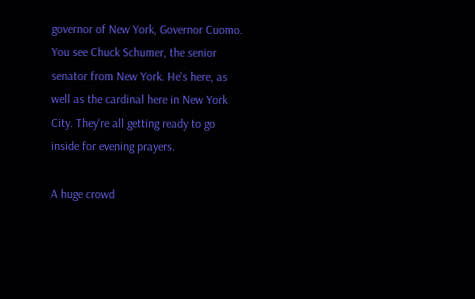governor of New York, Governor Cuomo. You see Chuck Schumer, the senior senator from New York. He's here, as well as the cardinal here in New York City. They're all getting ready to go inside for evening prayers.

A huge crowd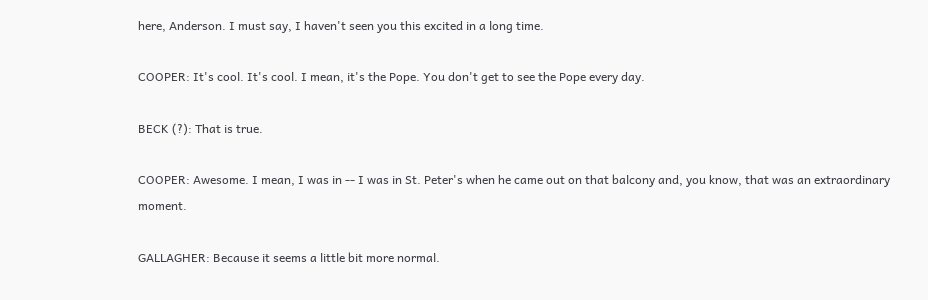here, Anderson. I must say, I haven't seen you this excited in a long time.

COOPER: It's cool. It's cool. I mean, it's the Pope. You don't get to see the Pope every day.

BECK (?): That is true.

COOPER: Awesome. I mean, I was in -- I was in St. Peter's when he came out on that balcony and, you know, that was an extraordinary moment.

GALLAGHER: Because it seems a little bit more normal.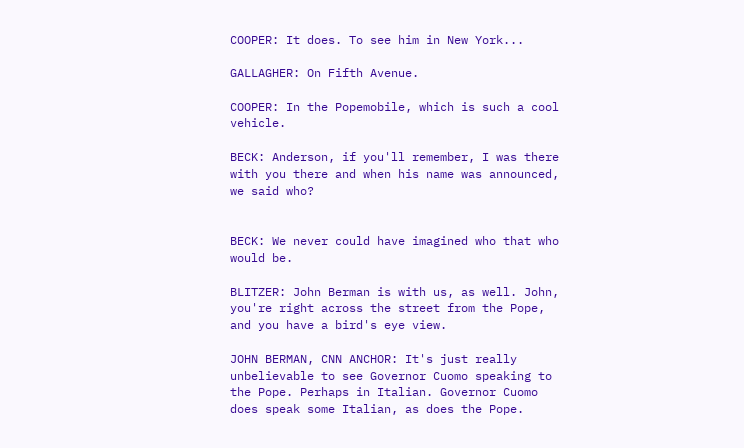COOPER: It does. To see him in New York...

GALLAGHER: On Fifth Avenue.

COOPER: In the Popemobile, which is such a cool vehicle.

BECK: Anderson, if you'll remember, I was there with you there and when his name was announced, we said who?


BECK: We never could have imagined who that who would be.

BLITZER: John Berman is with us, as well. John, you're right across the street from the Pope, and you have a bird's eye view.

JOHN BERMAN, CNN ANCHOR: It's just really unbelievable to see Governor Cuomo speaking to the Pope. Perhaps in Italian. Governor Cuomo does speak some Italian, as does the Pope.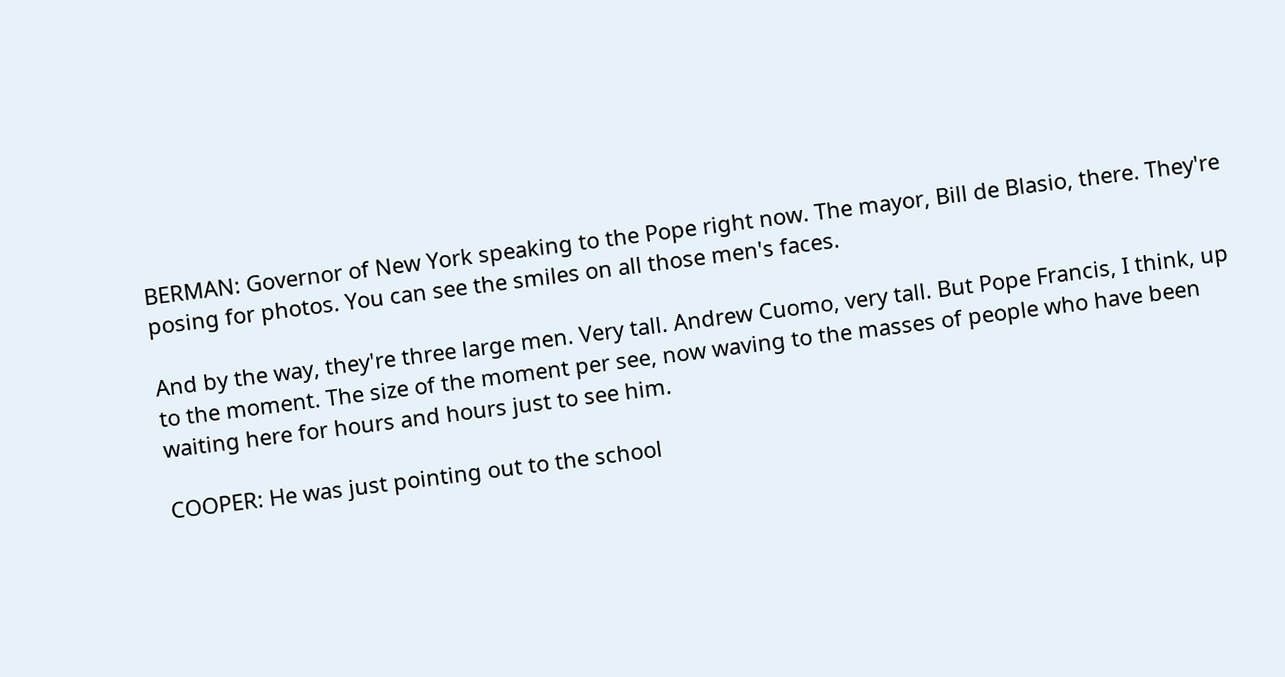BERMAN: Governor of New York speaking to the Pope right now. The mayor, Bill de Blasio, there. They're posing for photos. You can see the smiles on all those men's faces.

And by the way, they're three large men. Very tall. Andrew Cuomo, very tall. But Pope Francis, I think, up to the moment. The size of the moment per see, now waving to the masses of people who have been waiting here for hours and hours just to see him.

COOPER: He was just pointing out to the school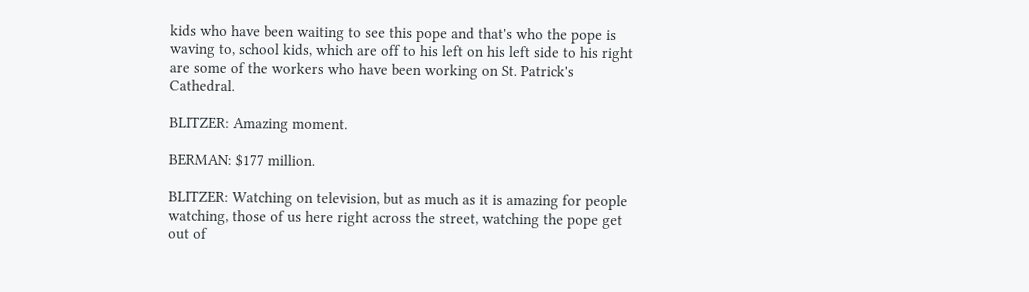kids who have been waiting to see this pope and that's who the pope is waving to, school kids, which are off to his left on his left side to his right are some of the workers who have been working on St. Patrick's Cathedral.

BLITZER: Amazing moment.

BERMAN: $177 million.

BLITZER: Watching on television, but as much as it is amazing for people watching, those of us here right across the street, watching the pope get out of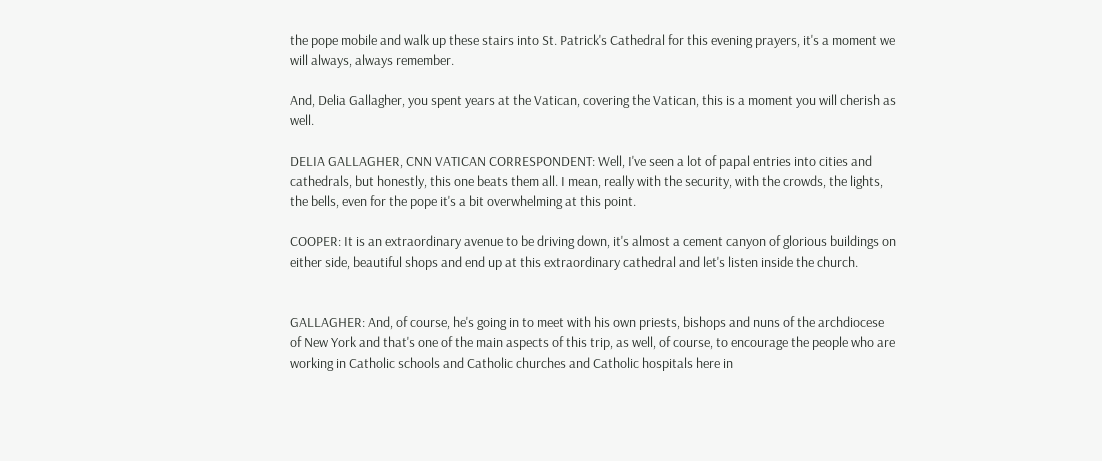the pope mobile and walk up these stairs into St. Patrick's Cathedral for this evening prayers, it's a moment we will always, always remember.

And, Delia Gallagher, you spent years at the Vatican, covering the Vatican, this is a moment you will cherish as well.

DELIA GALLAGHER, CNN VATICAN CORRESPONDENT: Well, I've seen a lot of papal entries into cities and cathedrals, but honestly, this one beats them all. I mean, really with the security, with the crowds, the lights, the bells, even for the pope it's a bit overwhelming at this point.

COOPER: It is an extraordinary avenue to be driving down, it's almost a cement canyon of glorious buildings on either side, beautiful shops and end up at this extraordinary cathedral and let's listen inside the church.


GALLAGHER: And, of course, he's going in to meet with his own priests, bishops and nuns of the archdiocese of New York and that's one of the main aspects of this trip, as well, of course, to encourage the people who are working in Catholic schools and Catholic churches and Catholic hospitals here in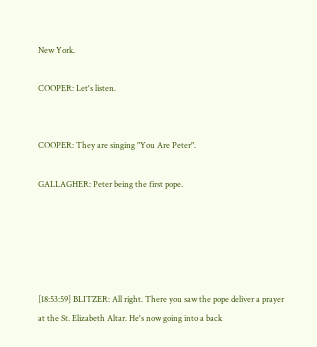New York.

COOPER: Let's listen.


COOPER: They are singing "You Are Peter".

GALLAGHER: Peter being the first pope.





[18:53:59] BLITZER: All right. There you saw the pope deliver a prayer at the St. Elizabeth Altar. He's now going into a back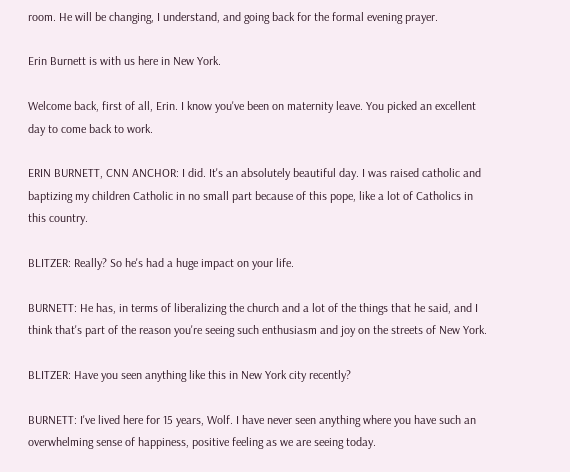room. He will be changing, I understand, and going back for the formal evening prayer.

Erin Burnett is with us here in New York.

Welcome back, first of all, Erin. I know you've been on maternity leave. You picked an excellent day to come back to work.

ERIN BURNETT, CNN ANCHOR: I did. It's an absolutely beautiful day. I was raised catholic and baptizing my children Catholic in no small part because of this pope, like a lot of Catholics in this country.

BLITZER: Really? So he's had a huge impact on your life.

BURNETT: He has, in terms of liberalizing the church and a lot of the things that he said, and I think that's part of the reason you're seeing such enthusiasm and joy on the streets of New York.

BLITZER: Have you seen anything like this in New York city recently?

BURNETT: I've lived here for 15 years, Wolf. I have never seen anything where you have such an overwhelming sense of happiness, positive feeling as we are seeing today.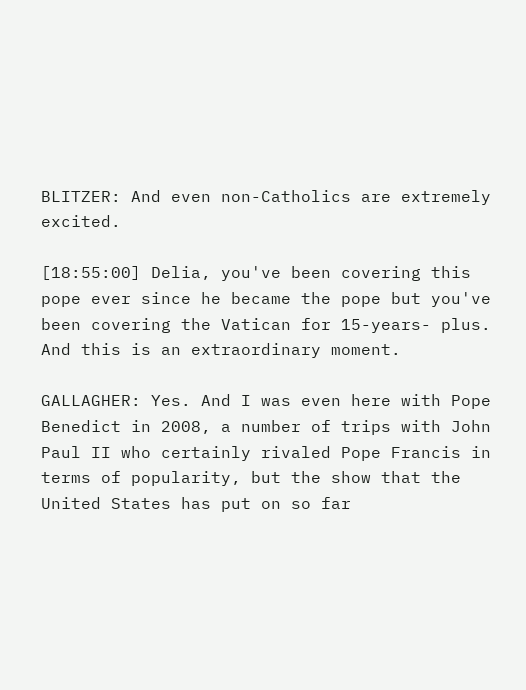BLITZER: And even non-Catholics are extremely excited.

[18:55:00] Delia, you've been covering this pope ever since he became the pope but you've been covering the Vatican for 15-years- plus. And this is an extraordinary moment.

GALLAGHER: Yes. And I was even here with Pope Benedict in 2008, a number of trips with John Paul II who certainly rivaled Pope Francis in terms of popularity, but the show that the United States has put on so far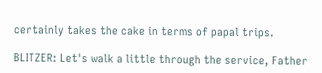certainly takes the cake in terms of papal trips.

BLITZER: Let's walk a little through the service, Father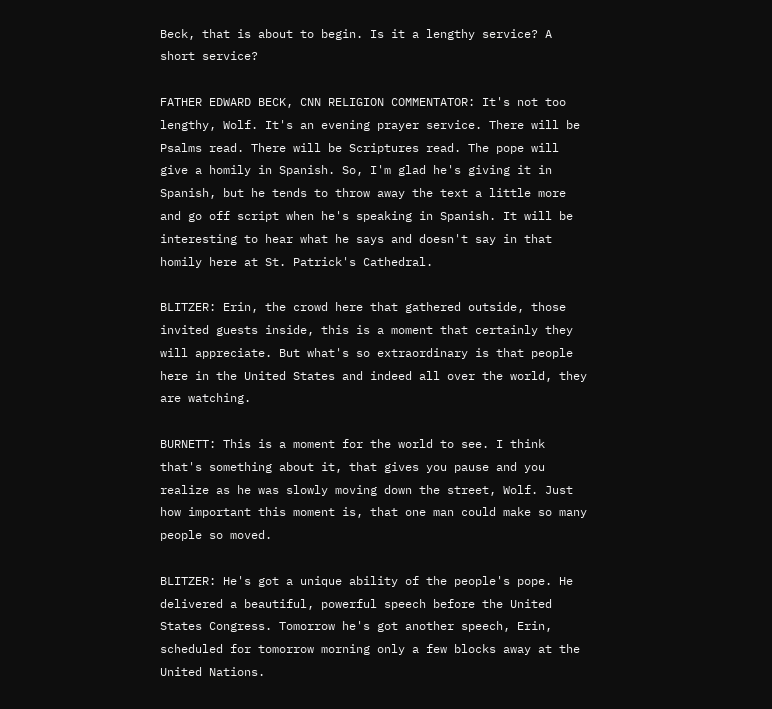Beck, that is about to begin. Is it a lengthy service? A short service?

FATHER EDWARD BECK, CNN RELIGION COMMENTATOR: It's not too lengthy, Wolf. It's an evening prayer service. There will be Psalms read. There will be Scriptures read. The pope will give a homily in Spanish. So, I'm glad he's giving it in Spanish, but he tends to throw away the text a little more and go off script when he's speaking in Spanish. It will be interesting to hear what he says and doesn't say in that homily here at St. Patrick's Cathedral.

BLITZER: Erin, the crowd here that gathered outside, those invited guests inside, this is a moment that certainly they will appreciate. But what's so extraordinary is that people here in the United States and indeed all over the world, they are watching.

BURNETT: This is a moment for the world to see. I think that's something about it, that gives you pause and you realize as he was slowly moving down the street, Wolf. Just how important this moment is, that one man could make so many people so moved.

BLITZER: He's got a unique ability of the people's pope. He delivered a beautiful, powerful speech before the United States Congress. Tomorrow he's got another speech, Erin, scheduled for tomorrow morning only a few blocks away at the United Nations.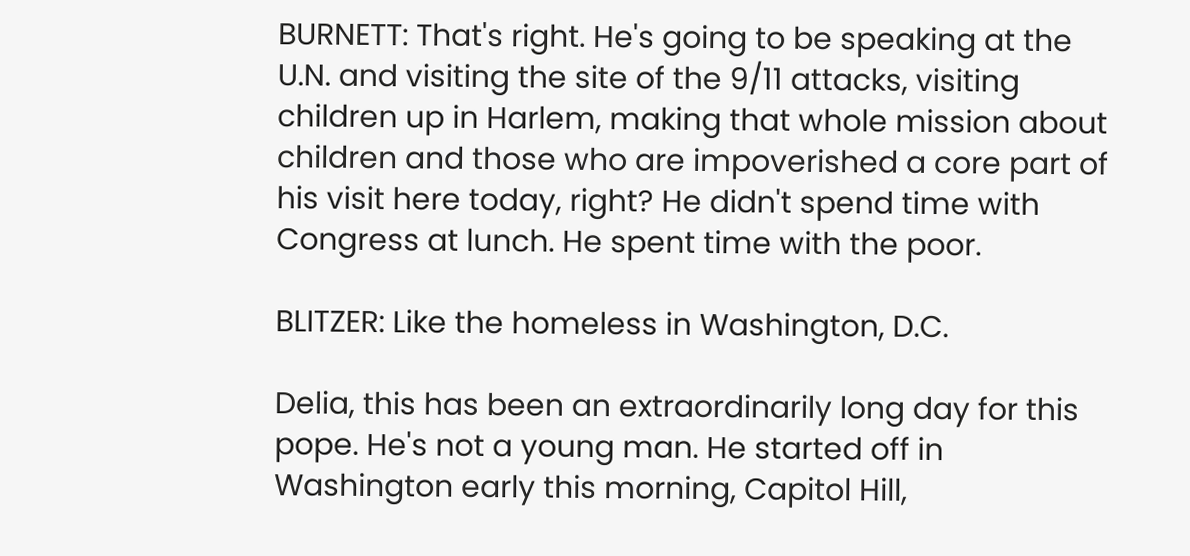BURNETT: That's right. He's going to be speaking at the U.N. and visiting the site of the 9/11 attacks, visiting children up in Harlem, making that whole mission about children and those who are impoverished a core part of his visit here today, right? He didn't spend time with Congress at lunch. He spent time with the poor.

BLITZER: Like the homeless in Washington, D.C.

Delia, this has been an extraordinarily long day for this pope. He's not a young man. He started off in Washington early this morning, Capitol Hill,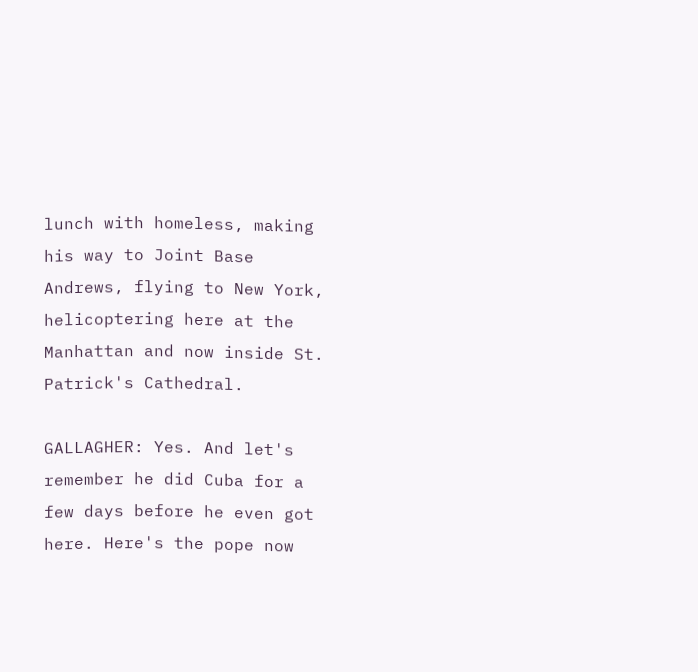lunch with homeless, making his way to Joint Base Andrews, flying to New York, helicoptering here at the Manhattan and now inside St. Patrick's Cathedral.

GALLAGHER: Yes. And let's remember he did Cuba for a few days before he even got here. Here's the pope now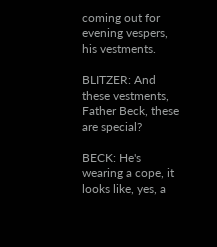coming out for evening vespers, his vestments.

BLITZER: And these vestments, Father Beck, these are special?

BECK: He's wearing a cope, it looks like, yes, a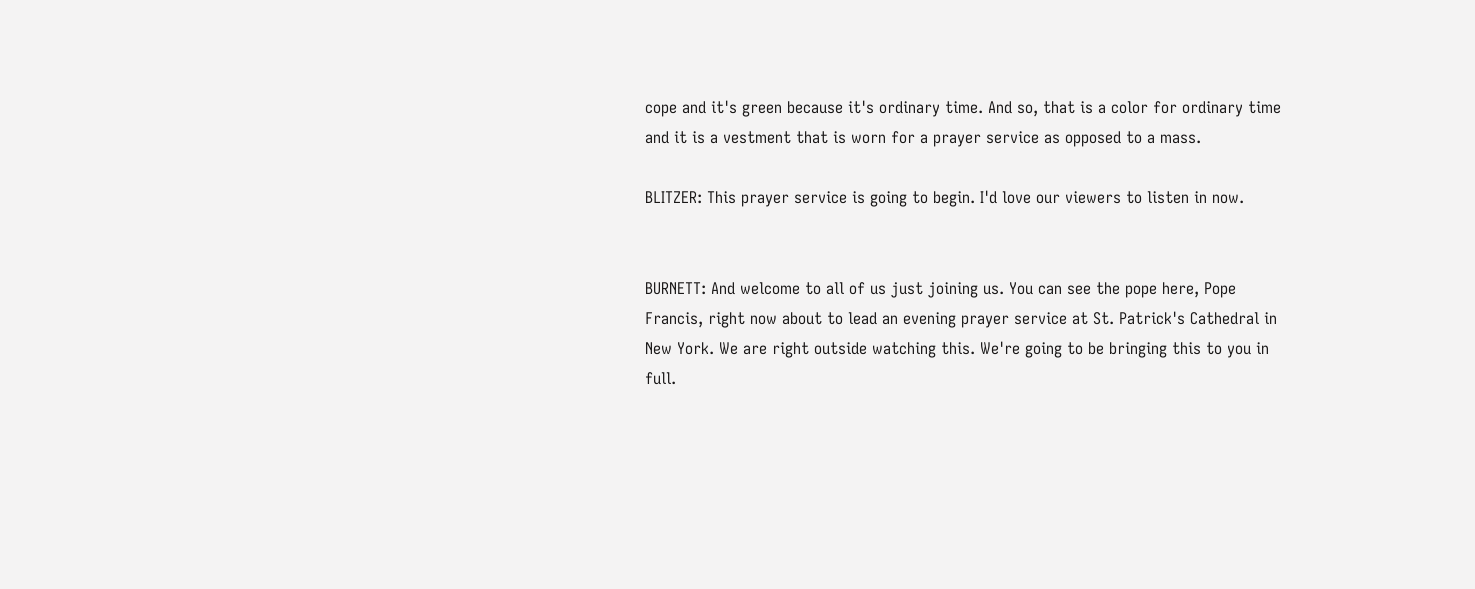cope and it's green because it's ordinary time. And so, that is a color for ordinary time and it is a vestment that is worn for a prayer service as opposed to a mass.

BLITZER: This prayer service is going to begin. I'd love our viewers to listen in now.


BURNETT: And welcome to all of us just joining us. You can see the pope here, Pope Francis, right now about to lead an evening prayer service at St. Patrick's Cathedral in New York. We are right outside watching this. We're going to be bringing this to you in full.